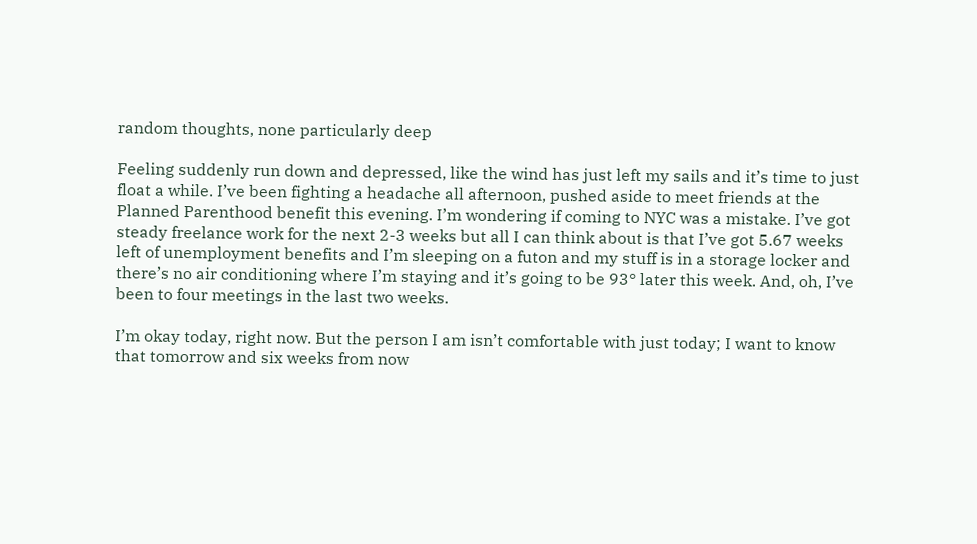random thoughts, none particularly deep

Feeling suddenly run down and depressed, like the wind has just left my sails and it’s time to just float a while. I’ve been fighting a headache all afternoon, pushed aside to meet friends at the Planned Parenthood benefit this evening. I’m wondering if coming to NYC was a mistake. I’ve got steady freelance work for the next 2-3 weeks but all I can think about is that I’ve got 5.67 weeks left of unemployment benefits and I’m sleeping on a futon and my stuff is in a storage locker and there’s no air conditioning where I’m staying and it’s going to be 93° later this week. And, oh, I’ve been to four meetings in the last two weeks.

I’m okay today, right now. But the person I am isn’t comfortable with just today; I want to know that tomorrow and six weeks from now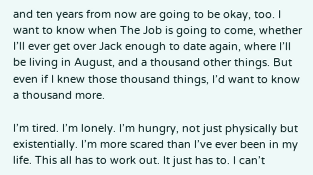and ten years from now are going to be okay, too. I want to know when The Job is going to come, whether I’ll ever get over Jack enough to date again, where I’ll be living in August, and a thousand other things. But even if I knew those thousand things, I’d want to know a thousand more.

I’m tired. I’m lonely. I’m hungry, not just physically but existentially. I’m more scared than I’ve ever been in my life. This all has to work out. It just has to. I can’t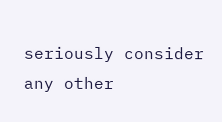seriously consider any other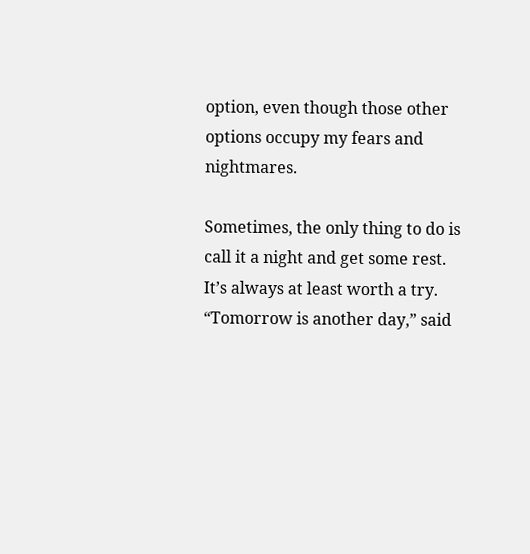option, even though those other options occupy my fears and nightmares.

Sometimes, the only thing to do is call it a night and get some rest. It’s always at least worth a try. “Tomorrow is another day,” said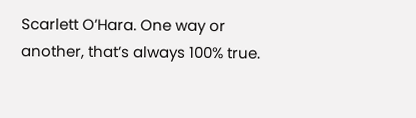Scarlett O’Hara. One way or another, that’s always 100% true.